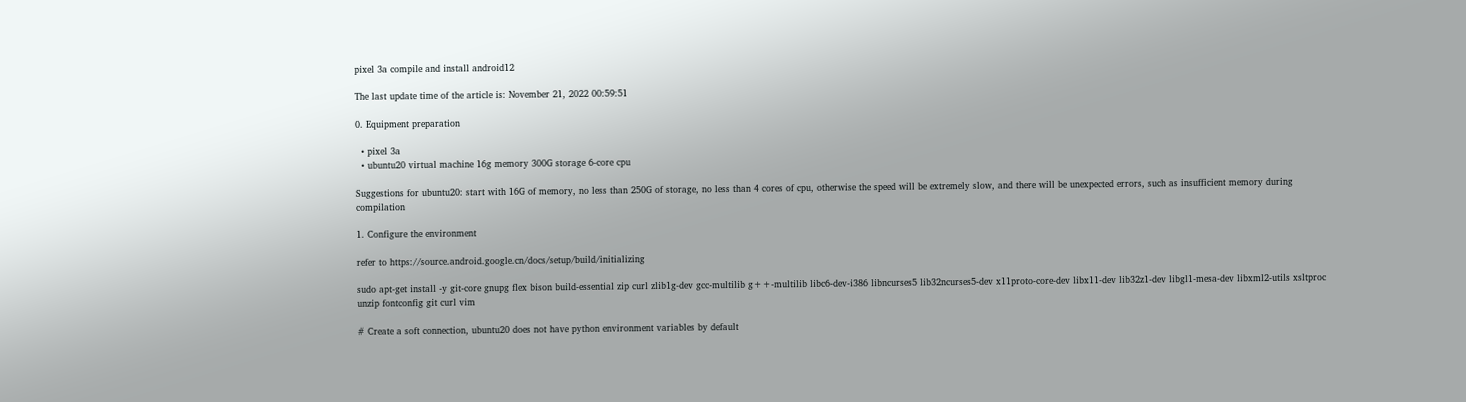pixel 3a compile and install android12

The last update time of the article is: November 21, 2022 00:59:51

0. Equipment preparation

  • pixel 3a
  • ubuntu20 virtual machine 16g memory 300G storage 6-core cpu

Suggestions for ubuntu20: start with 16G of memory, no less than 250G of storage, no less than 4 cores of cpu, otherwise the speed will be extremely slow, and there will be unexpected errors, such as insufficient memory during compilation

1. Configure the environment

refer to https://source.android.google.cn/docs/setup/build/initializing

sudo apt-get install -y git-core gnupg flex bison build-essential zip curl zlib1g-dev gcc-multilib g++-multilib libc6-dev-i386 libncurses5 lib32ncurses5-dev x11proto-core-dev libx11-dev lib32z1-dev libgl1-mesa-dev libxml2-utils xsltproc unzip fontconfig git curl vim

# Create a soft connection, ubuntu20 does not have python environment variables by default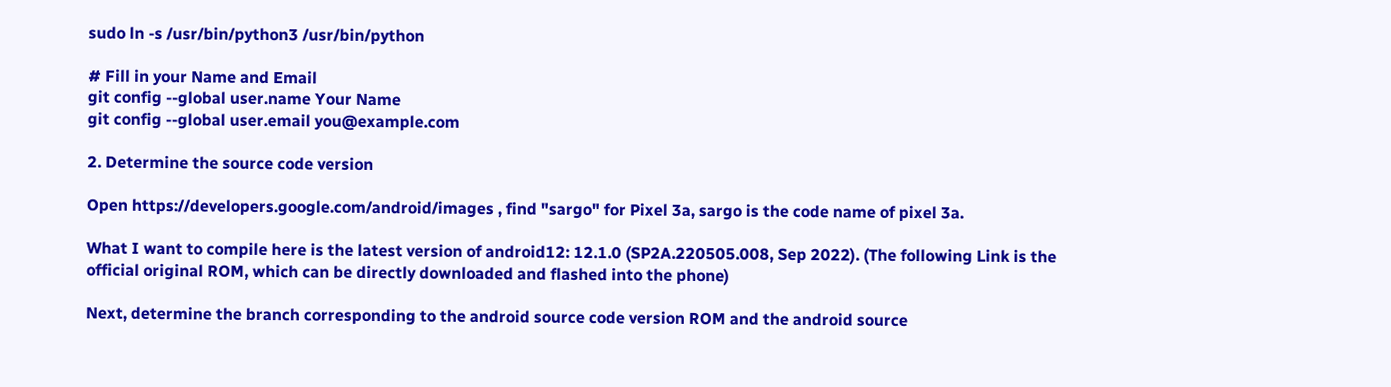sudo ln -s /usr/bin/python3 /usr/bin/python

# Fill in your Name and Email
git config --global user.name Your Name
git config --global user.email you@example.com

2. Determine the source code version

Open https://developers.google.com/android/images , find "sargo" for Pixel 3a, sargo is the code name of pixel 3a.

What I want to compile here is the latest version of android12: 12.1.0 (SP2A.220505.008, Sep 2022). (The following Link is the official original ROM, which can be directly downloaded and flashed into the phone)

Next, determine the branch corresponding to the android source code version ROM and the android source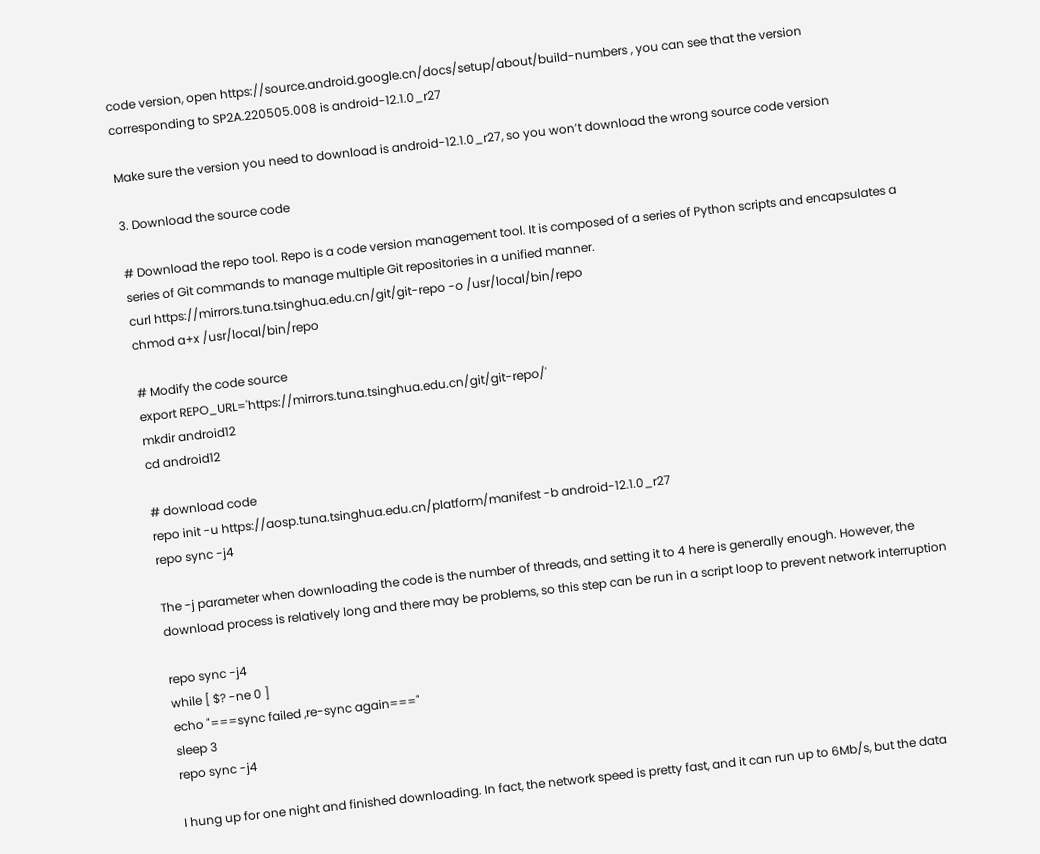code version, open https://source.android.google.cn/docs/setup/about/build-numbers , you can see that the version corresponding to SP2A.220505.008 is android-12.1.0_r27

Make sure the version you need to download is android-12.1.0_r27, so you won’t download the wrong source code version

3. Download the source code

# Download the repo tool. Repo is a code version management tool. It is composed of a series of Python scripts and encapsulates a series of Git commands to manage multiple Git repositories in a unified manner.
curl https://mirrors.tuna.tsinghua.edu.cn/git/git-repo -o /usr/local/bin/repo
chmod a+x /usr/local/bin/repo

# Modify the code source
export REPO_URL='https://mirrors.tuna.tsinghua.edu.cn/git/git-repo/'
mkdir android12
cd android12

# download code
repo init -u https://aosp.tuna.tsinghua.edu.cn/platform/manifest -b android-12.1.0_r27
repo sync -j4

The -j parameter when downloading the code is the number of threads, and setting it to 4 here is generally enough. However, the download process is relatively long and there may be problems, so this step can be run in a script loop to prevent network interruption

repo sync -j4
while [ $? -ne 0 ]
echo "===sync failed ,re-sync again==="
sleep 3
repo sync -j4

I hung up for one night and finished downloading. In fact, the network speed is pretty fast, and it can run up to 6Mb/s, but the data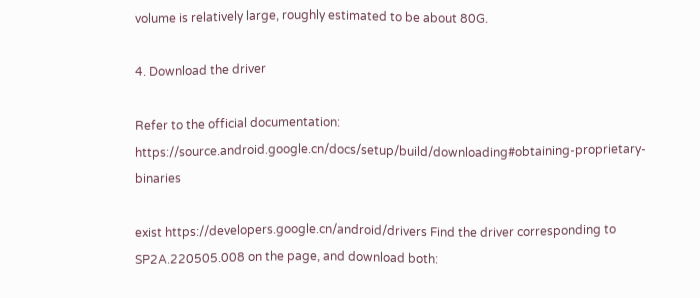volume is relatively large, roughly estimated to be about 80G.

4. Download the driver

Refer to the official documentation: https://source.android.google.cn/docs/setup/build/downloading#obtaining-proprietary-binaries

exist https://developers.google.cn/android/drivers Find the driver corresponding to SP2A.220505.008 on the page, and download both: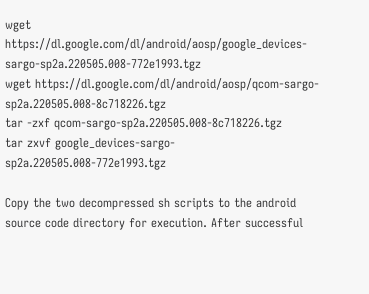wget https://dl.google.com/dl/android/aosp/google_devices-sargo-sp2a.220505.008-772e1993.tgz
wget https://dl.google.com/dl/android/aosp/qcom-sargo-sp2a.220505.008-8c718226.tgz
tar -zxf qcom-sargo-sp2a.220505.008-8c718226.tgz
tar zxvf google_devices-sargo-sp2a.220505.008-772e1993.tgz

Copy the two decompressed sh scripts to the android source code directory for execution. After successful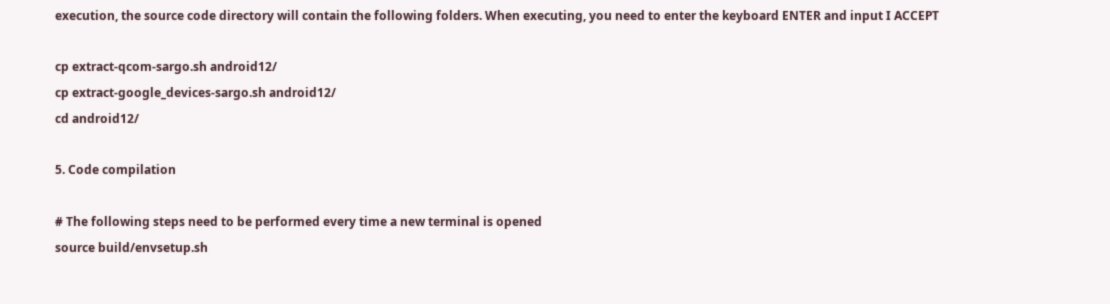execution, the source code directory will contain the following folders. When executing, you need to enter the keyboard ENTER and input I ACCEPT

cp extract-qcom-sargo.sh android12/
cp extract-google_devices-sargo.sh android12/
cd android12/

5. Code compilation

# The following steps need to be performed every time a new terminal is opened
source build/envsetup.sh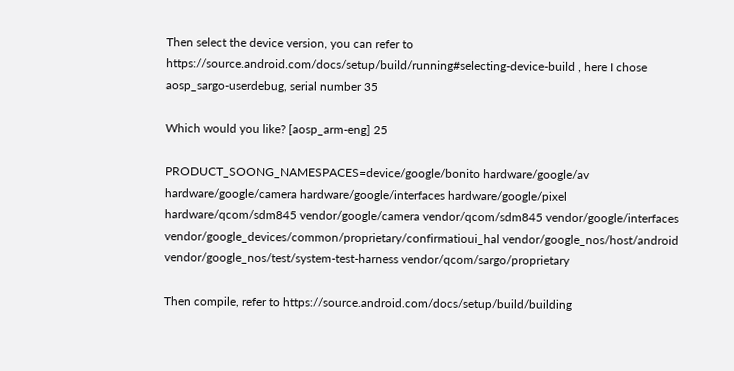Then select the device version, you can refer to https://source.android.com/docs/setup/build/running#selecting-device-build , here I chose aosp_sargo-userdebug, serial number 35

Which would you like? [aosp_arm-eng] 25

PRODUCT_SOONG_NAMESPACES=device/google/bonito hardware/google/av hardware/google/camera hardware/google/interfaces hardware/google/pixel hardware/qcom/sdm845 vendor/google/camera vendor/qcom/sdm845 vendor/google/interfaces vendor/google_devices/common/proprietary/confirmatioui_hal vendor/google_nos/host/android vendor/google_nos/test/system-test-harness vendor/qcom/sargo/proprietary

Then compile, refer to https://source.android.com/docs/setup/build/building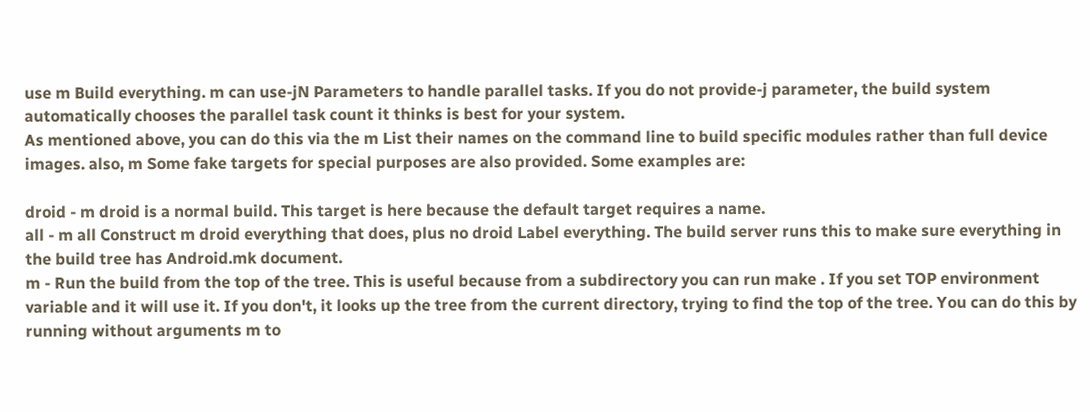use m Build everything. m can use-jN Parameters to handle parallel tasks. If you do not provide-j parameter, the build system automatically chooses the parallel task count it thinks is best for your system.
As mentioned above, you can do this via the m List their names on the command line to build specific modules rather than full device images. also, m Some fake targets for special purposes are also provided. Some examples are:

droid - m droid is a normal build. This target is here because the default target requires a name.
all - m all Construct m droid everything that does, plus no droid Label everything. The build server runs this to make sure everything in the build tree has Android.mk document.
m - Run the build from the top of the tree. This is useful because from a subdirectory you can run make . If you set TOP environment variable and it will use it. If you don't, it looks up the tree from the current directory, trying to find the top of the tree. You can do this by running without arguments m to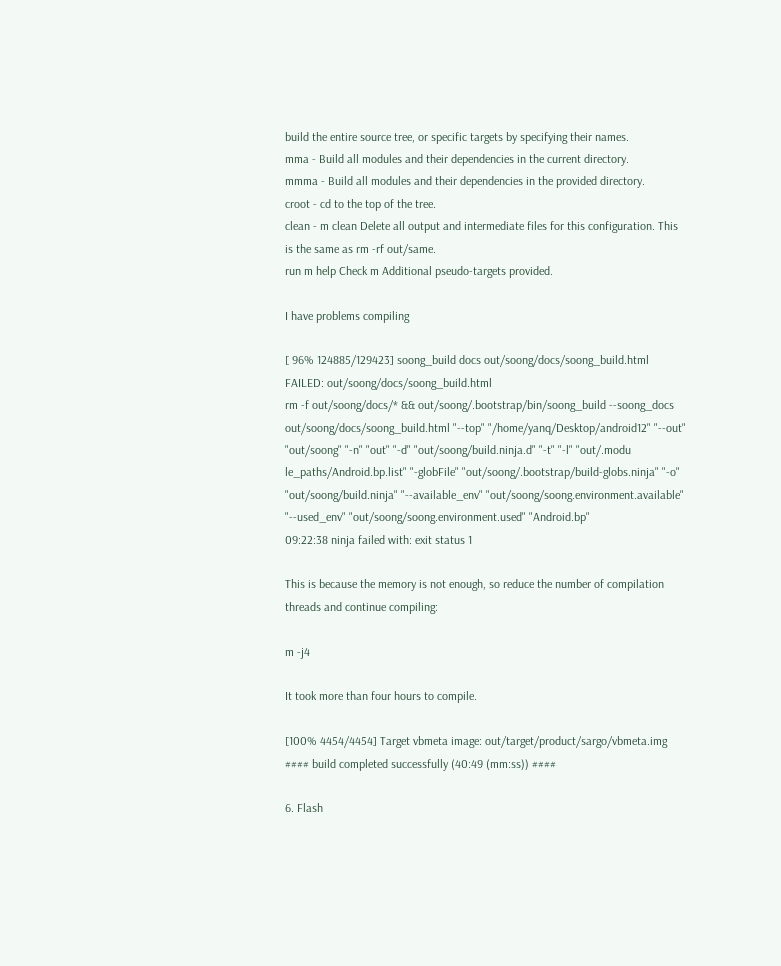build the entire source tree, or specific targets by specifying their names.
mma - Build all modules and their dependencies in the current directory.
mmma - Build all modules and their dependencies in the provided directory.
croot - cd to the top of the tree.
clean - m clean Delete all output and intermediate files for this configuration. This is the same as rm -rf out/same.
run m help Check m Additional pseudo-targets provided.

I have problems compiling

[ 96% 124885/129423] soong_build docs out/soong/docs/soong_build.html
FAILED: out/soong/docs/soong_build.html
rm -f out/soong/docs/* && out/soong/.bootstrap/bin/soong_build --soong_docs out/soong/docs/soong_build.html "--top" "/home/yanq/Desktop/android12" "--out" "out/soong" "-n" "out" "-d" "out/soong/build.ninja.d" "-t" "-l" "out/.modu
le_paths/Android.bp.list" "-globFile" "out/soong/.bootstrap/build-globs.ninja" "-o" "out/soong/build.ninja" "--available_env" "out/soong/soong.environment.available" "--used_env" "out/soong/soong.environment.used" "Android.bp"
09:22:38 ninja failed with: exit status 1

This is because the memory is not enough, so reduce the number of compilation threads and continue compiling:

m -j4

It took more than four hours to compile.

[100% 4454/4454] Target vbmeta image: out/target/product/sargo/vbmeta.img
#### build completed successfully (40:49 (mm:ss)) ####

6. Flash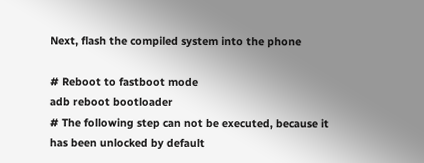Next, flash the compiled system into the phone

# Reboot to fastboot mode
adb reboot bootloader
# The following step can not be executed, because it has been unlocked by default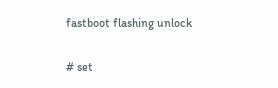fastboot flashing unlock

# set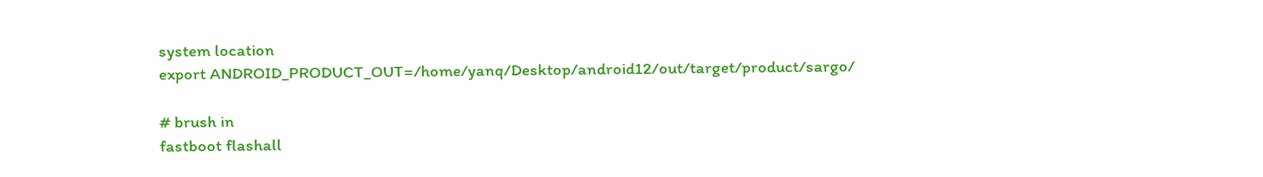system location
export ANDROID_PRODUCT_OUT=/home/yanq/Desktop/android12/out/target/product/sargo/

# brush in
fastboot flashall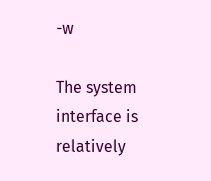-w

The system interface is relatively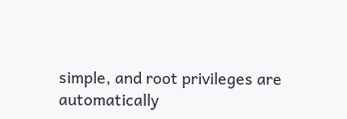simple, and root privileges are automatically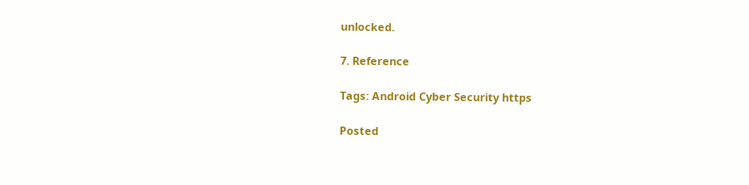unlocked.

7. Reference

Tags: Android Cyber Security https

Posted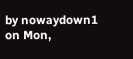by nowaydown1 on Mon,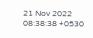21 Nov 2022 08:38:38 +0530